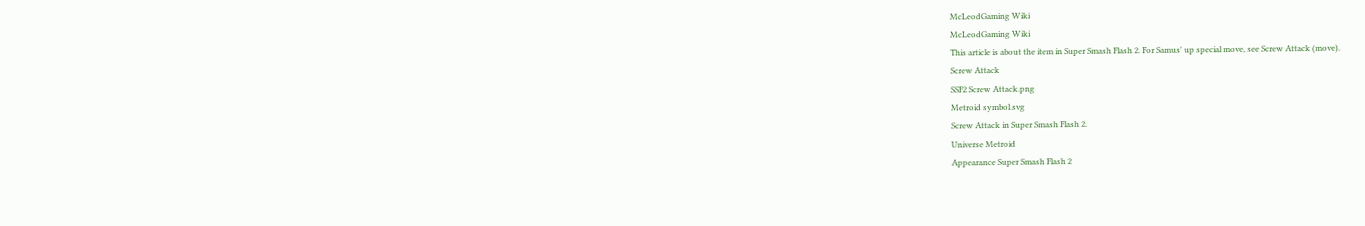McLeodGaming Wiki
McLeodGaming Wiki
This article is about the item in Super Smash Flash 2. For Samus' up special move, see Screw Attack (move).
Screw Attack
SSF2 Screw Attack.png
Metroid symbol.svg
Screw Attack in Super Smash Flash 2.
Universe Metroid
Appearance Super Smash Flash 2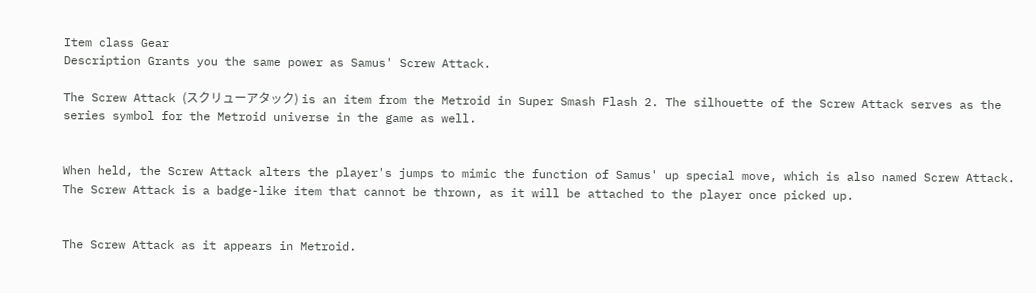Item class Gear
Description Grants you the same power as Samus' Screw Attack.

The Screw Attack (スクリューアタック) is an item from the Metroid in Super Smash Flash 2. The silhouette of the Screw Attack serves as the series symbol for the Metroid universe in the game as well.


When held, the Screw Attack alters the player's jumps to mimic the function of Samus' up special move, which is also named Screw Attack. The Screw Attack is a badge-like item that cannot be thrown, as it will be attached to the player once picked up.


The Screw Attack as it appears in Metroid.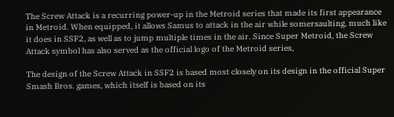The Screw Attack is a recurring power-up in the Metroid series that made its first appearance in Metroid. When equipped, it allows Samus to attack in the air while somersaulting, much like it does in SSF2, as well as to jump multiple times in the air. Since Super Metroid, the Screw Attack symbol has also served as the official logo of the Metroid series,

The design of the Screw Attack in SSF2 is based most closely on its design in the official Super Smash Bros. games, which itself is based on its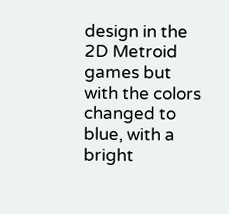design in the 2D Metroid games but with the colors changed to blue, with a bright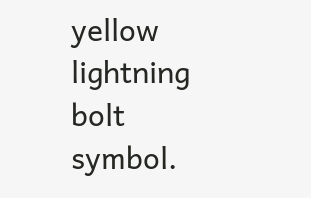yellow lightning bolt symbol.